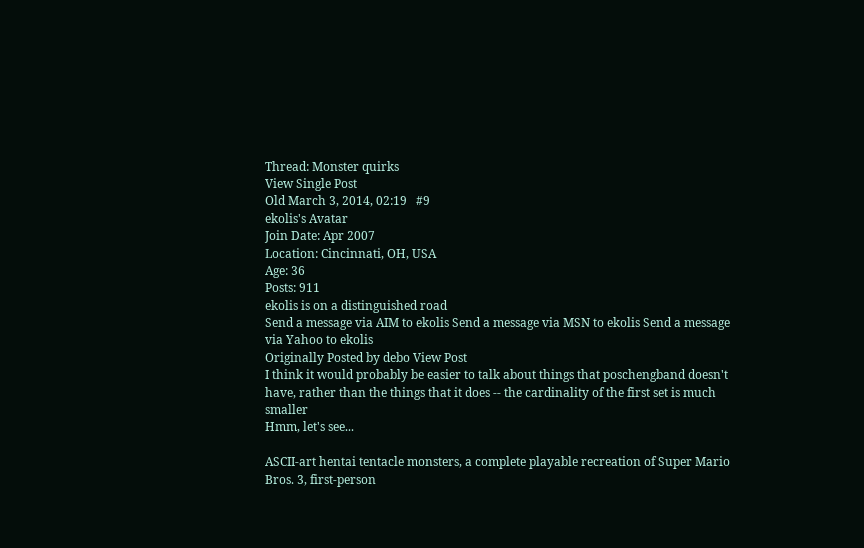Thread: Monster quirks
View Single Post
Old March 3, 2014, 02:19   #9
ekolis's Avatar
Join Date: Apr 2007
Location: Cincinnati, OH, USA
Age: 36
Posts: 911
ekolis is on a distinguished road
Send a message via AIM to ekolis Send a message via MSN to ekolis Send a message via Yahoo to ekolis
Originally Posted by debo View Post
I think it would probably be easier to talk about things that poschengband doesn't have, rather than the things that it does -- the cardinality of the first set is much smaller
Hmm, let's see...

ASCII-art hentai tentacle monsters, a complete playable recreation of Super Mario Bros. 3, first-person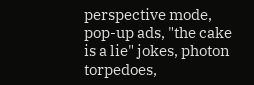perspective mode, pop-up ads, "the cake is a lie" jokes, photon torpedoes,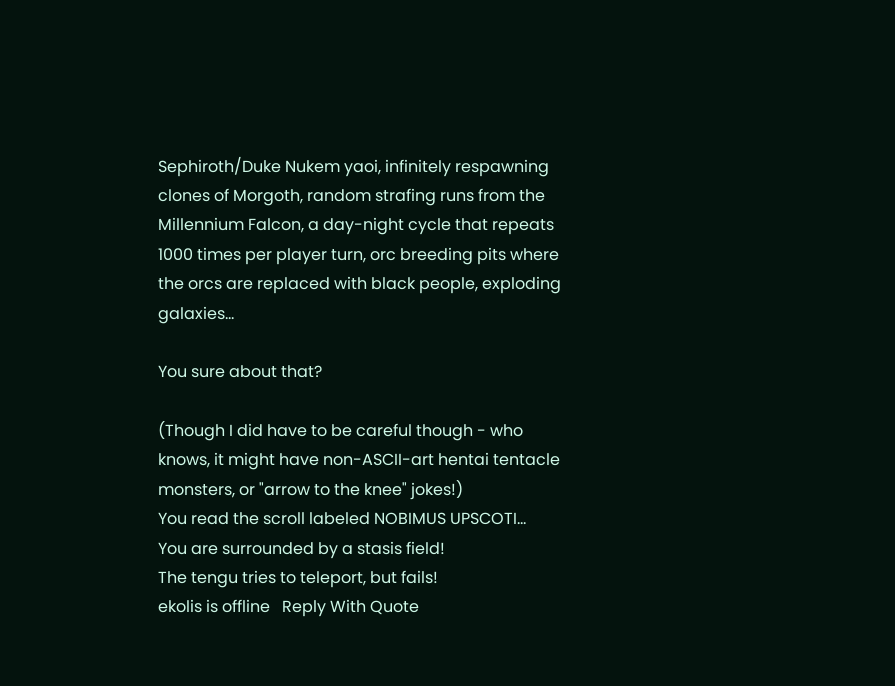Sephiroth/Duke Nukem yaoi, infinitely respawning clones of Morgoth, random strafing runs from the Millennium Falcon, a day-night cycle that repeats 1000 times per player turn, orc breeding pits where the orcs are replaced with black people, exploding galaxies...

You sure about that?

(Though I did have to be careful though - who knows, it might have non-ASCII-art hentai tentacle monsters, or "arrow to the knee" jokes!)
You read the scroll labeled NOBIMUS UPSCOTI...
You are surrounded by a stasis field!
The tengu tries to teleport, but fails!
ekolis is offline   Reply With Quote